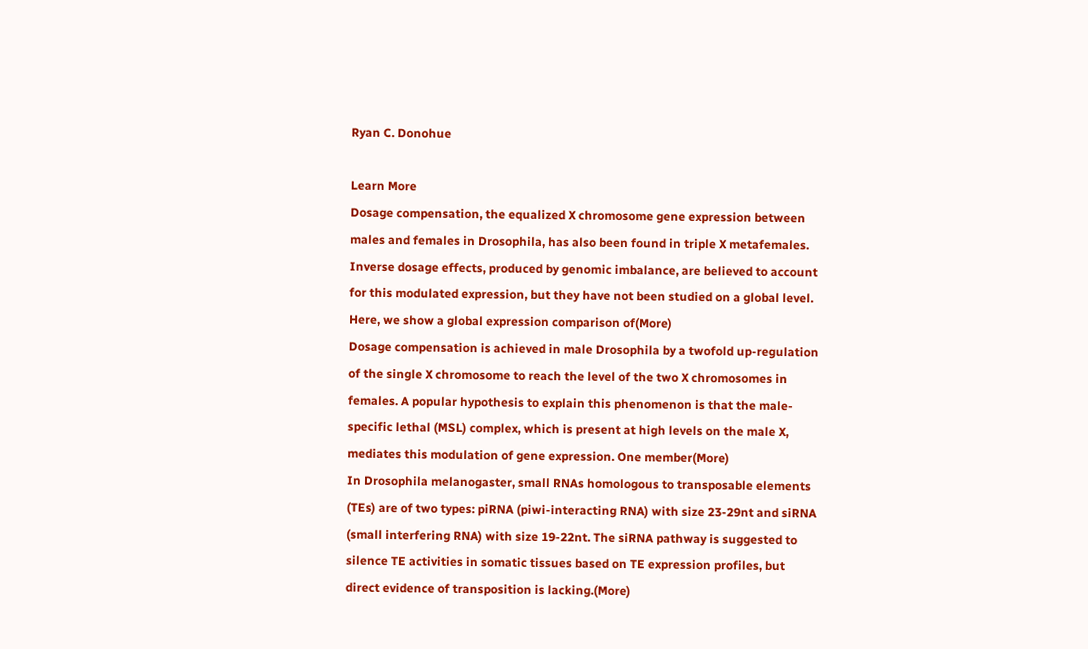Ryan C. Donohue

Learn More
Dosage compensation, the equalized X chromosome gene expression between males and females in Drosophila, has also been found in triple X metafemales. Inverse dosage effects, produced by genomic imbalance, are believed to account for this modulated expression, but they have not been studied on a global level. Here, we show a global expression comparison of(More)
Dosage compensation is achieved in male Drosophila by a twofold up-regulation of the single X chromosome to reach the level of the two X chromosomes in females. A popular hypothesis to explain this phenomenon is that the male-specific lethal (MSL) complex, which is present at high levels on the male X, mediates this modulation of gene expression. One member(More)
In Drosophila melanogaster, small RNAs homologous to transposable elements (TEs) are of two types: piRNA (piwi-interacting RNA) with size 23-29nt and siRNA (small interfering RNA) with size 19-22nt. The siRNA pathway is suggested to silence TE activities in somatic tissues based on TE expression profiles, but direct evidence of transposition is lacking.(More)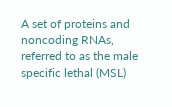A set of proteins and noncoding RNAs, referred to as the male specific lethal (MSL)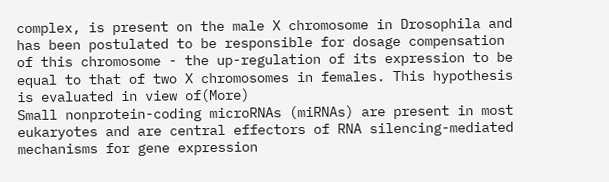complex, is present on the male X chromosome in Drosophila and has been postulated to be responsible for dosage compensation of this chromosome - the up-regulation of its expression to be equal to that of two X chromosomes in females. This hypothesis is evaluated in view of(More)
Small nonprotein-coding microRNAs (miRNAs) are present in most eukaryotes and are central effectors of RNA silencing-mediated mechanisms for gene expression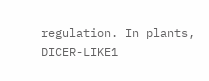regulation. In plants, DICER-LIKE1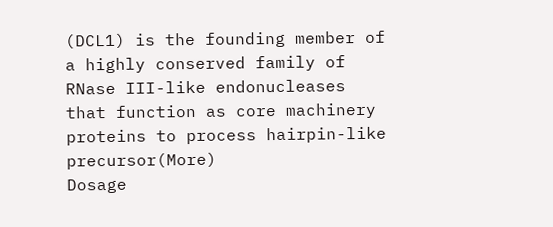(DCL1) is the founding member of a highly conserved family of RNase III-like endonucleases that function as core machinery proteins to process hairpin-like precursor(More)
Dosage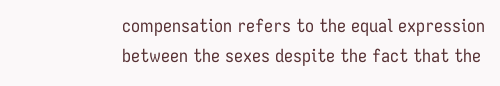compensation refers to the equal expression between the sexes despite the fact that the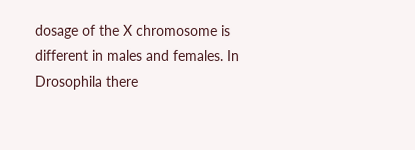dosage of the X chromosome is different in males and females. In Drosophila there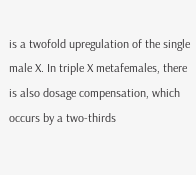is a twofold upregulation of the single male X. In triple X metafemales, there is also dosage compensation, which occurs by a two-thirds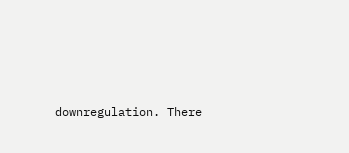downregulation. There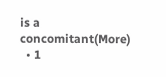is a concomitant(More)
  • 1